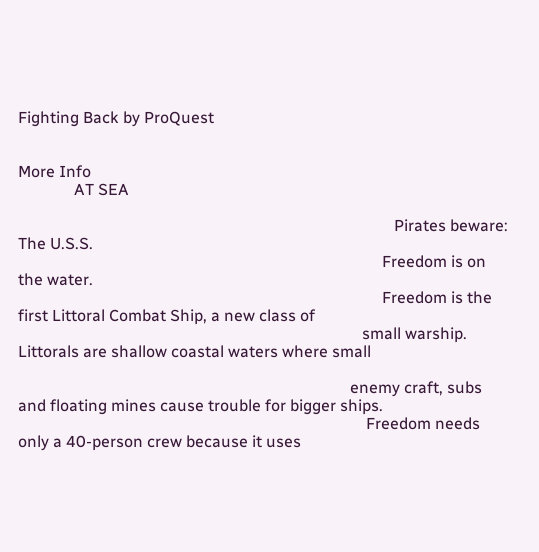Fighting Back by ProQuest


More Info
              AT SEA

                                                                                              Pirates beware: The U.S.S.
                                                                                           Freedom is on the water.
                                                                                           Freedom is the first Littoral Combat Ship, a new class of
                                                                                      small warship. Littorals are shallow coastal waters where small

                                                                                   enemy craft, subs and floating mines cause trouble for bigger ships.
                                                                                       Freedom needs only a 40-person crew because it uses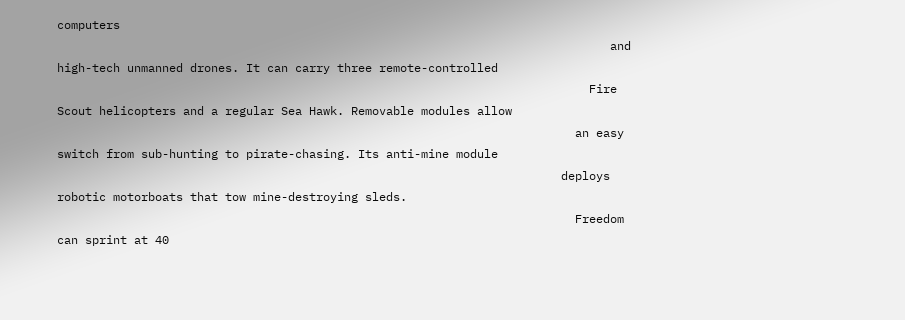computers
                                                                               and high-tech unmanned drones. It can carry three remote-controlled
                                                                            Fire Scout helicopters and a regular Sea Hawk. Removable modules allow
                                                                          an easy switch from sub-hunting to pirate-chasing. Its anti-mine module
                                                                        deploys robotic motorboats that tow mine-destroying sleds.
                                                                          Freedom can sprint at 40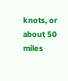knots, or about 50 miles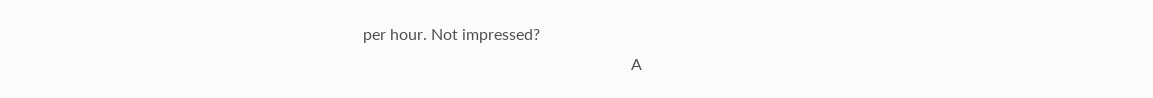per hour. Not impressed?
                                                                   A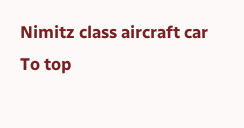Nimitz class aircraft car
To top